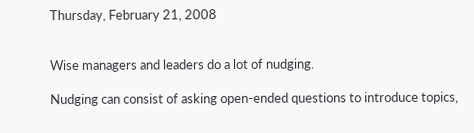Thursday, February 21, 2008


Wise managers and leaders do a lot of nudging.

Nudging can consist of asking open-ended questions to introduce topics,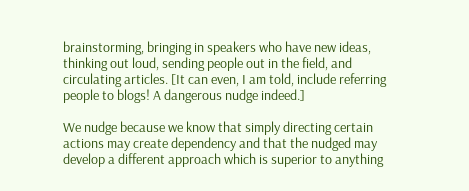brainstorming, bringing in speakers who have new ideas, thinking out loud, sending people out in the field, and circulating articles. [It can even, I am told, include referring people to blogs! A dangerous nudge indeed.]

We nudge because we know that simply directing certain actions may create dependency and that the nudged may develop a different approach which is superior to anything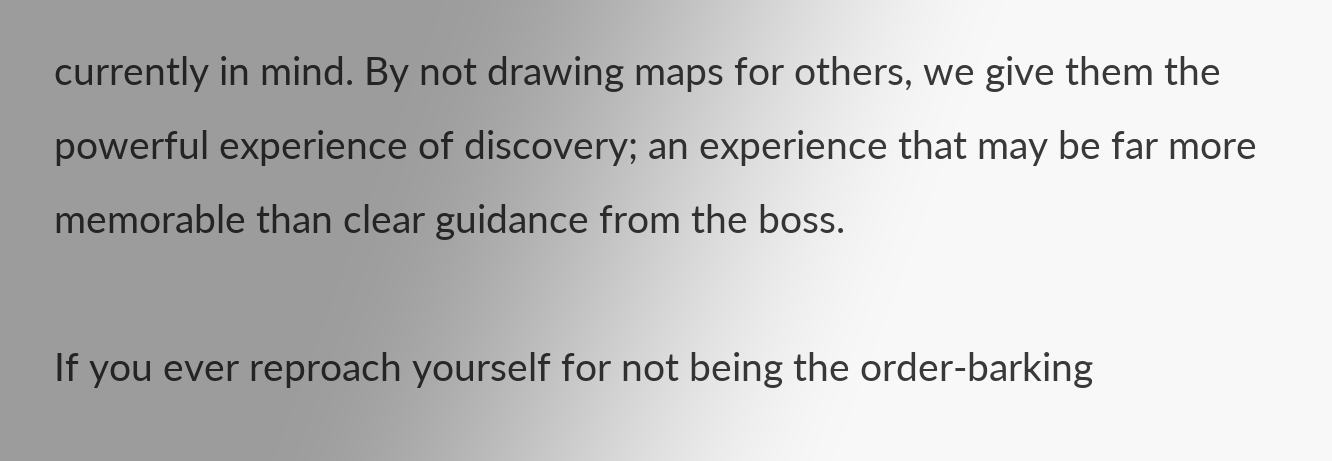currently in mind. By not drawing maps for others, we give them the powerful experience of discovery; an experience that may be far more memorable than clear guidance from the boss.

If you ever reproach yourself for not being the order-barking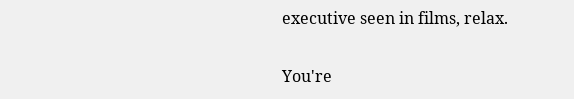executive seen in films, relax.

You're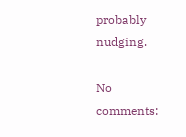probably nudging.

No comments: